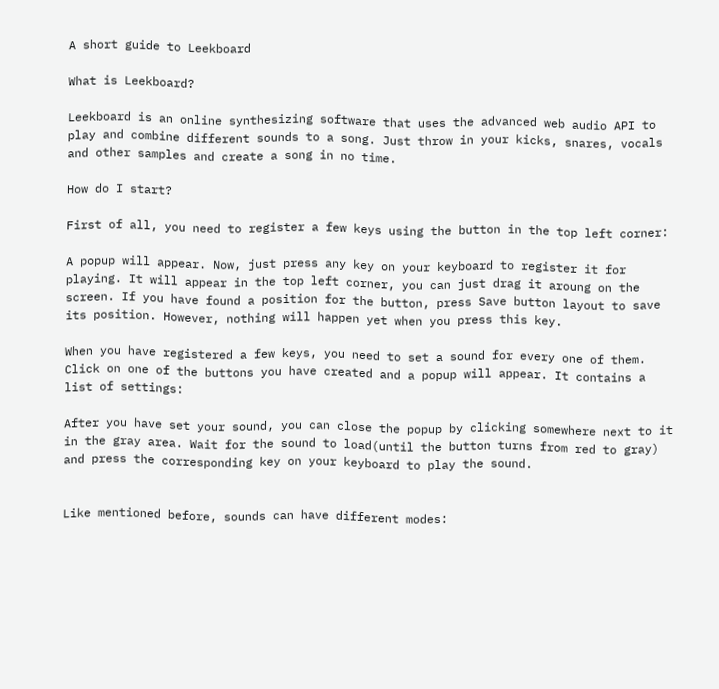A short guide to Leekboard

What is Leekboard?

Leekboard is an online synthesizing software that uses the advanced web audio API to play and combine different sounds to a song. Just throw in your kicks, snares, vocals and other samples and create a song in no time.

How do I start?

First of all, you need to register a few keys using the button in the top left corner:

A popup will appear. Now, just press any key on your keyboard to register it for playing. It will appear in the top left corner, you can just drag it aroung on the screen. If you have found a position for the button, press Save button layout to save its position. However, nothing will happen yet when you press this key.

When you have registered a few keys, you need to set a sound for every one of them. Click on one of the buttons you have created and a popup will appear. It contains a list of settings:

After you have set your sound, you can close the popup by clicking somewhere next to it in the gray area. Wait for the sound to load(until the button turns from red to gray) and press the corresponding key on your keyboard to play the sound.


Like mentioned before, sounds can have different modes: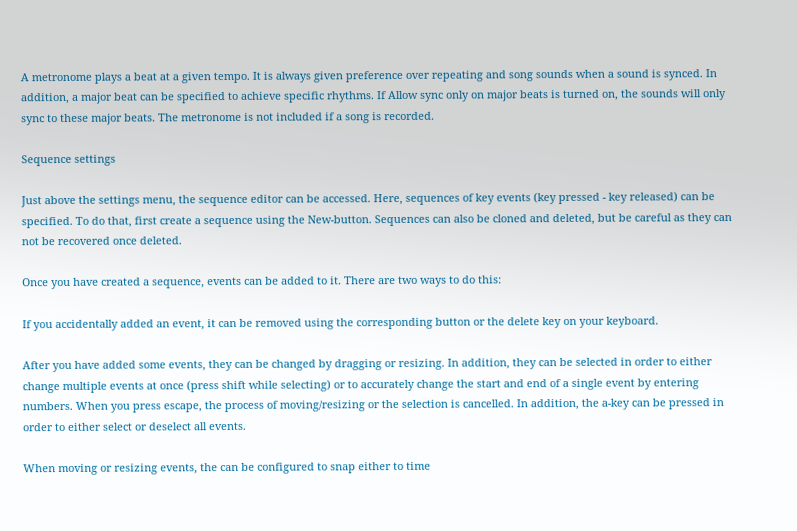A metronome plays a beat at a given tempo. It is always given preference over repeating and song sounds when a sound is synced. In addition, a major beat can be specified to achieve specific rhythms. If Allow sync only on major beats is turned on, the sounds will only sync to these major beats. The metronome is not included if a song is recorded.

Sequence settings

Just above the settings menu, the sequence editor can be accessed. Here, sequences of key events (key pressed - key released) can be specified. To do that, first create a sequence using the New-button. Sequences can also be cloned and deleted, but be careful as they can not be recovered once deleted.

Once you have created a sequence, events can be added to it. There are two ways to do this:

If you accidentally added an event, it can be removed using the corresponding button or the delete key on your keyboard.

After you have added some events, they can be changed by dragging or resizing. In addition, they can be selected in order to either change multiple events at once (press shift while selecting) or to accurately change the start and end of a single event by entering numbers. When you press escape, the process of moving/resizing or the selection is cancelled. In addition, the a-key can be pressed in order to either select or deselect all events.

When moving or resizing events, the can be configured to snap either to time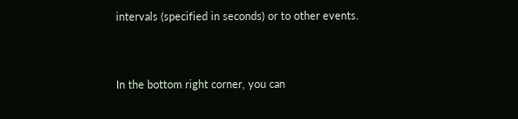intervals (specified in seconds) or to other events.


In the bottom right corner, you can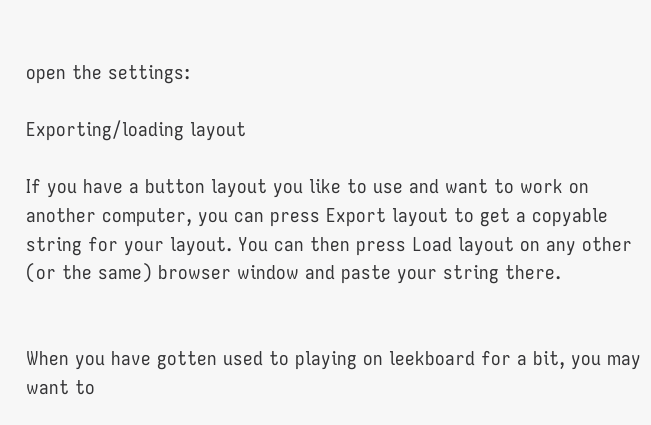open the settings:

Exporting/loading layout

If you have a button layout you like to use and want to work on another computer, you can press Export layout to get a copyable string for your layout. You can then press Load layout on any other (or the same) browser window and paste your string there.


When you have gotten used to playing on leekboard for a bit, you may want to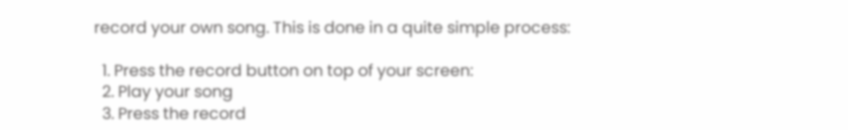record your own song. This is done in a quite simple process:

  1. Press the record button on top of your screen:
  2. Play your song
  3. Press the record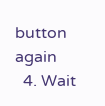button again
  4. Wait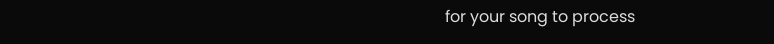for your song to process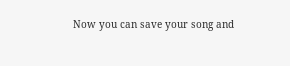Now you can save your song and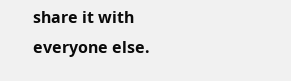share it with everyone else.